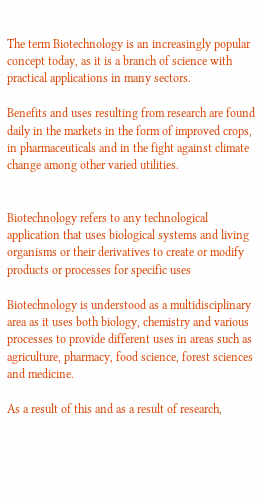The term Biotechnology is an increasingly popular concept today, as it is a branch of science with practical applications in many sectors.

Benefits and uses resulting from research are found daily in the markets in the form of improved crops, in pharmaceuticals and in the fight against climate change among other varied utilities.


Biotechnology refers to any technological application that uses biological systems and living organisms or their derivatives to create or modify products or processes for specific uses

Biotechnology is understood as a multidisciplinary area as it uses both biology, chemistry and various processes to provide different uses in areas such as agriculture, pharmacy, food science, forest sciences and medicine.

As a result of this and as a result of research,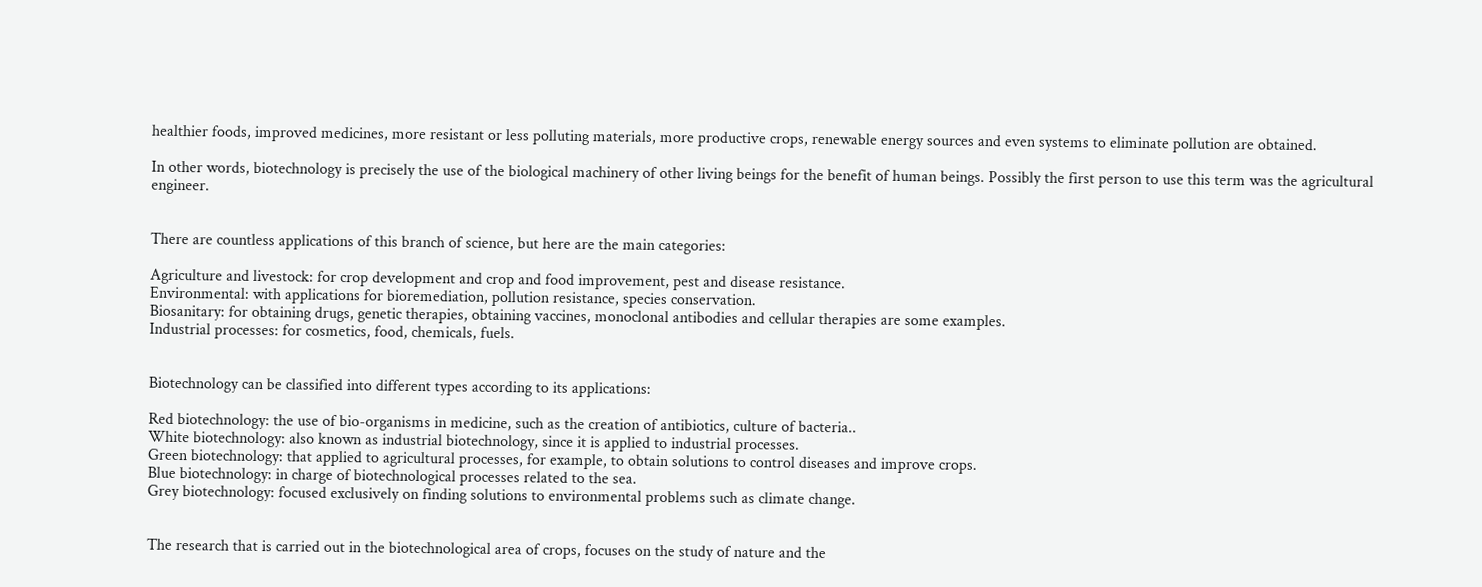healthier foods, improved medicines, more resistant or less polluting materials, more productive crops, renewable energy sources and even systems to eliminate pollution are obtained.

In other words, biotechnology is precisely the use of the biological machinery of other living beings for the benefit of human beings. Possibly the first person to use this term was the agricultural engineer.


There are countless applications of this branch of science, but here are the main categories:

Agriculture and livestock: for crop development and crop and food improvement, pest and disease resistance.
Environmental: with applications for bioremediation, pollution resistance, species conservation.
Biosanitary: for obtaining drugs, genetic therapies, obtaining vaccines, monoclonal antibodies and cellular therapies are some examples.
Industrial processes: for cosmetics, food, chemicals, fuels.


Biotechnology can be classified into different types according to its applications:

Red biotechnology: the use of bio-organisms in medicine, such as the creation of antibiotics, culture of bacteria..
White biotechnology: also known as industrial biotechnology, since it is applied to industrial processes.
Green biotechnology: that applied to agricultural processes, for example, to obtain solutions to control diseases and improve crops.
Blue biotechnology: in charge of biotechnological processes related to the sea.
Grey biotechnology: focused exclusively on finding solutions to environmental problems such as climate change.


The research that is carried out in the biotechnological area of crops, focuses on the study of nature and the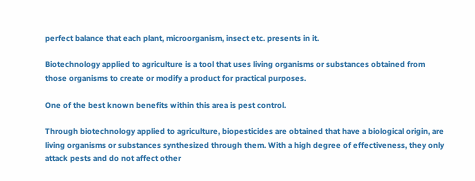perfect balance that each plant, microorganism, insect etc. presents in it.

Biotechnology applied to agriculture is a tool that uses living organisms or substances obtained from those organisms to create or modify a product for practical purposes.

One of the best known benefits within this area is pest control.

Through biotechnology applied to agriculture, biopesticides are obtained that have a biological origin, are living organisms or substances synthesized through them. With a high degree of effectiveness, they only attack pests and do not affect other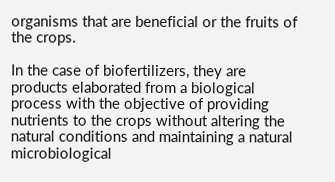organisms that are beneficial or the fruits of the crops.

In the case of biofertilizers, they are products elaborated from a biological process with the objective of providing nutrients to the crops without altering the natural conditions and maintaining a natural microbiological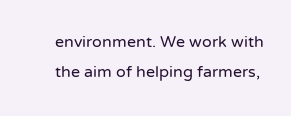environment. We work with the aim of helping farmers,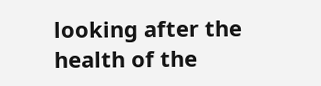looking after the health of the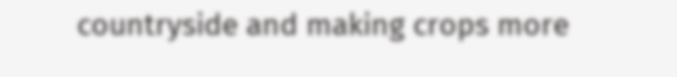countryside and making crops more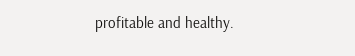profitable and healthy.